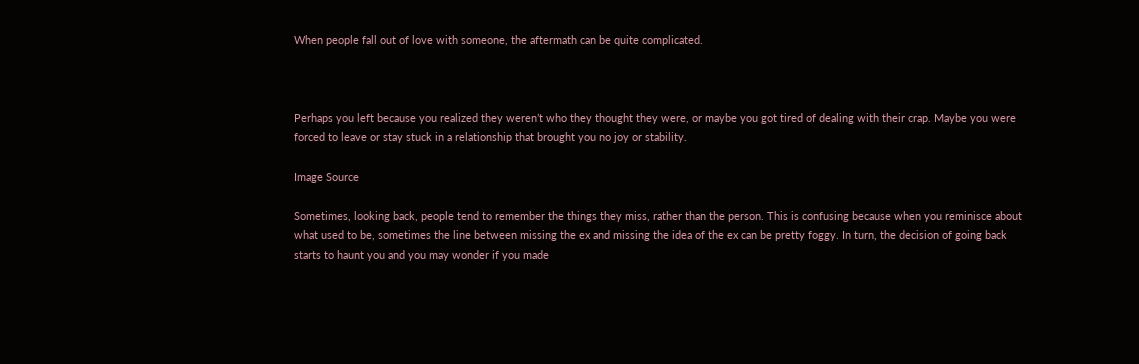When people fall out of love with someone, the aftermath can be quite complicated.



Perhaps you left because you realized they weren’t who they thought they were, or maybe you got tired of dealing with their crap. Maybe you were forced to leave or stay stuck in a relationship that brought you no joy or stability.

Image Source

Sometimes, looking back, people tend to remember the things they miss, rather than the person. This is confusing because when you reminisce about what used to be, sometimes the line between missing the ex and missing the idea of the ex can be pretty foggy. In turn, the decision of going back starts to haunt you and you may wonder if you made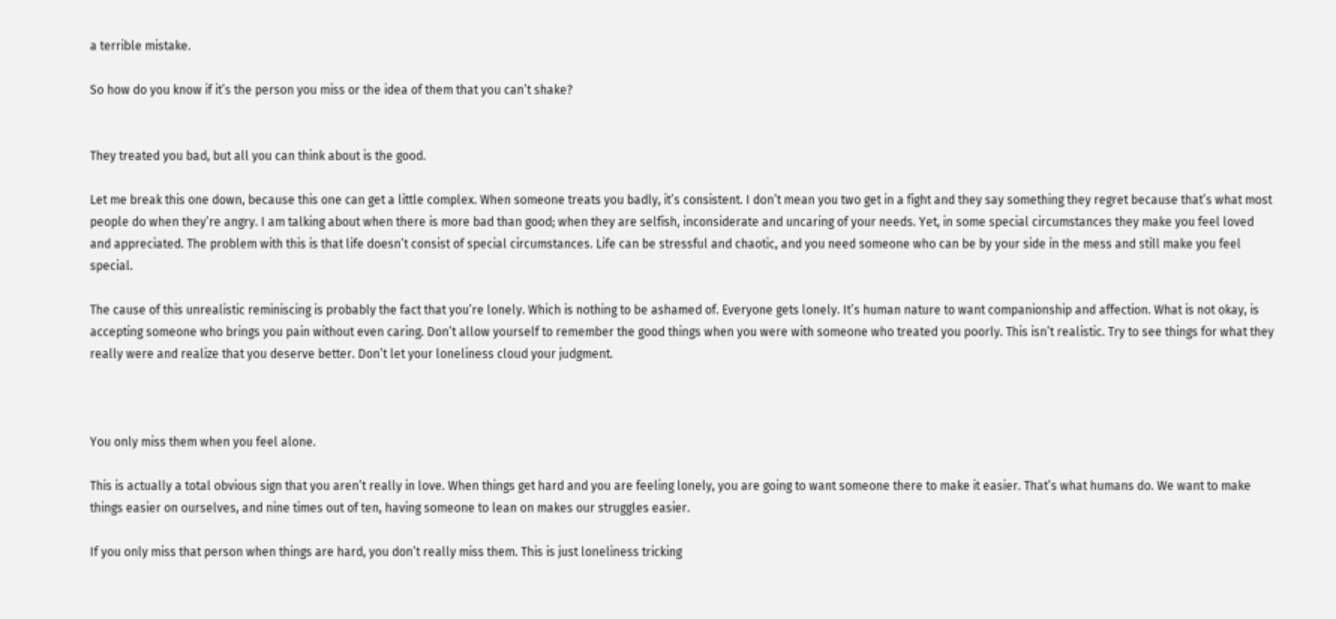a terrible mistake.

So how do you know if it’s the person you miss or the idea of them that you can’t shake?


They treated you bad, but all you can think about is the good.

Let me break this one down, because this one can get a little complex. When someone treats you badly, it’s consistent. I don’t mean you two get in a fight and they say something they regret because that’s what most people do when they’re angry. I am talking about when there is more bad than good; when they are selfish, inconsiderate and uncaring of your needs. Yet, in some special circumstances they make you feel loved and appreciated. The problem with this is that life doesn’t consist of special circumstances. Life can be stressful and chaotic, and you need someone who can be by your side in the mess and still make you feel special.

The cause of this unrealistic reminiscing is probably the fact that you’re lonely. Which is nothing to be ashamed of. Everyone gets lonely. It’s human nature to want companionship and affection. What is not okay, is accepting someone who brings you pain without even caring. Don’t allow yourself to remember the good things when you were with someone who treated you poorly. This isn’t realistic. Try to see things for what they really were and realize that you deserve better. Don’t let your loneliness cloud your judgment.



You only miss them when you feel alone.

This is actually a total obvious sign that you aren’t really in love. When things get hard and you are feeling lonely, you are going to want someone there to make it easier. That’s what humans do. We want to make things easier on ourselves, and nine times out of ten, having someone to lean on makes our struggles easier.

If you only miss that person when things are hard, you don’t really miss them. This is just loneliness tricking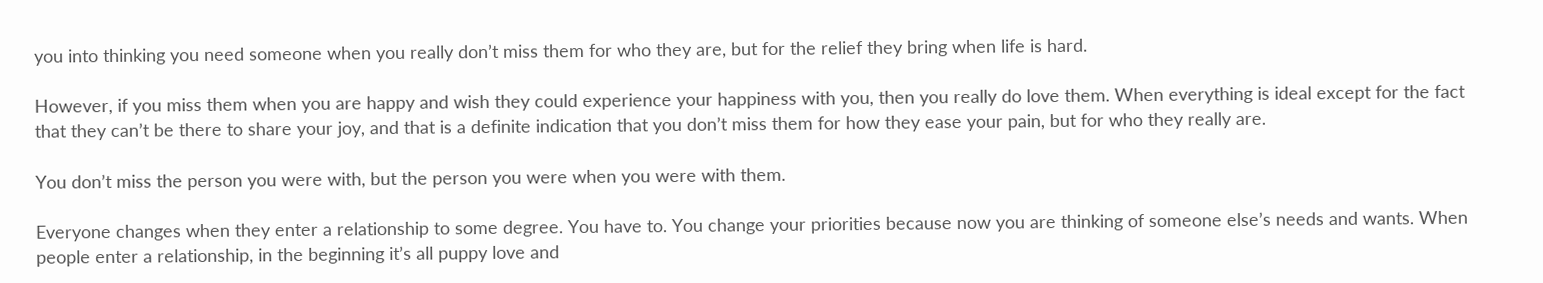you into thinking you need someone when you really don’t miss them for who they are, but for the relief they bring when life is hard.

However, if you miss them when you are happy and wish they could experience your happiness with you, then you really do love them. When everything is ideal except for the fact that they can’t be there to share your joy, and that is a definite indication that you don’t miss them for how they ease your pain, but for who they really are.

You don’t miss the person you were with, but the person you were when you were with them.

Everyone changes when they enter a relationship to some degree. You have to. You change your priorities because now you are thinking of someone else’s needs and wants. When people enter a relationship, in the beginning it’s all puppy love and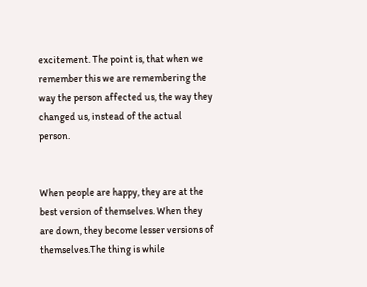excitement. The point is, that when we remember this we are remembering the way the person affected us, the way they changed us, instead of the actual person.


When people are happy, they are at the best version of themselves. When they are down, they become lesser versions of themselves.The thing is while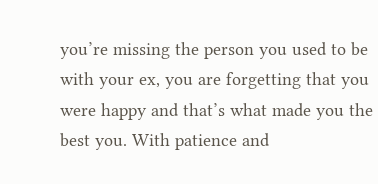you’re missing the person you used to be with your ex, you are forgetting that you were happy and that’s what made you the best you. With patience and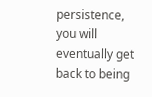persistence, you will eventually get back to being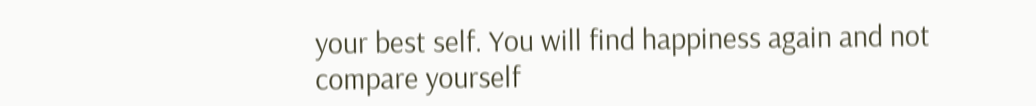your best self. You will find happiness again and not compare yourself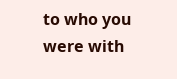to who you were with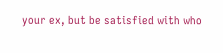your ex, but be satisfied with who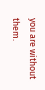you are without them.